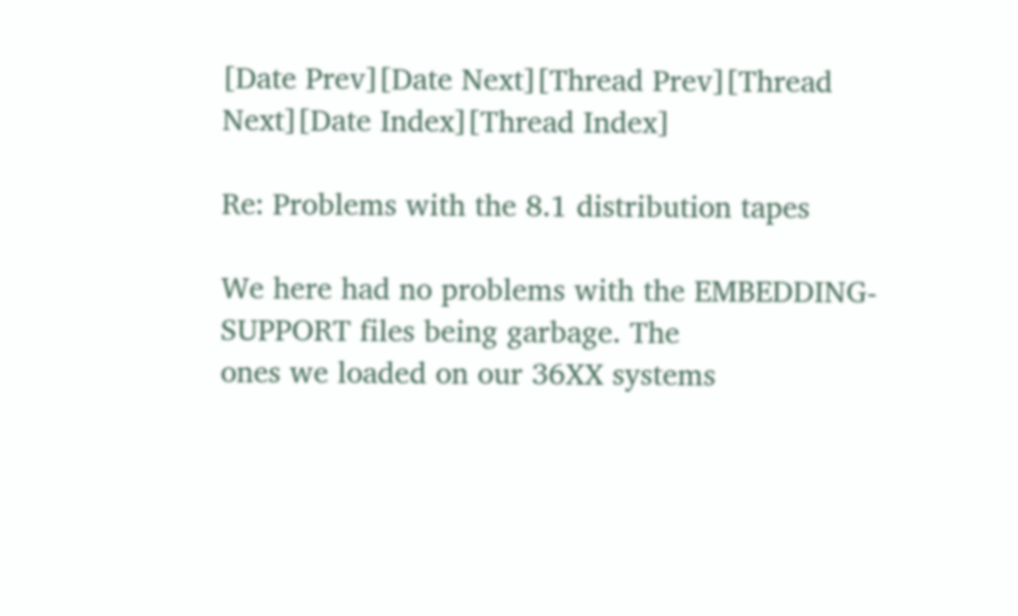[Date Prev][Date Next][Thread Prev][Thread Next][Date Index][Thread Index]

Re: Problems with the 8.1 distribution tapes

We here had no problems with the EMBEDDING-SUPPORT files being garbage. The
ones we loaded on our 36XX systems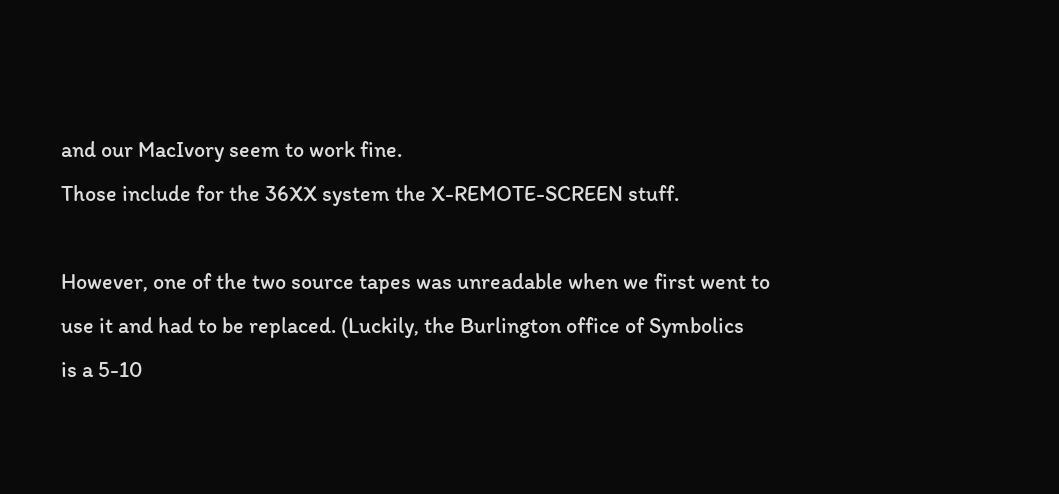and our MacIvory seem to work fine.
Those include for the 36XX system the X-REMOTE-SCREEN stuff.

However, one of the two source tapes was unreadable when we first went to
use it and had to be replaced. (Luckily, the Burlington office of Symbolics
is a 5-10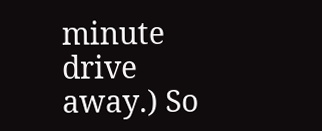minute drive away.) So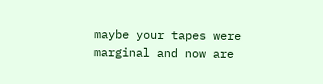maybe your tapes were marginal and now are